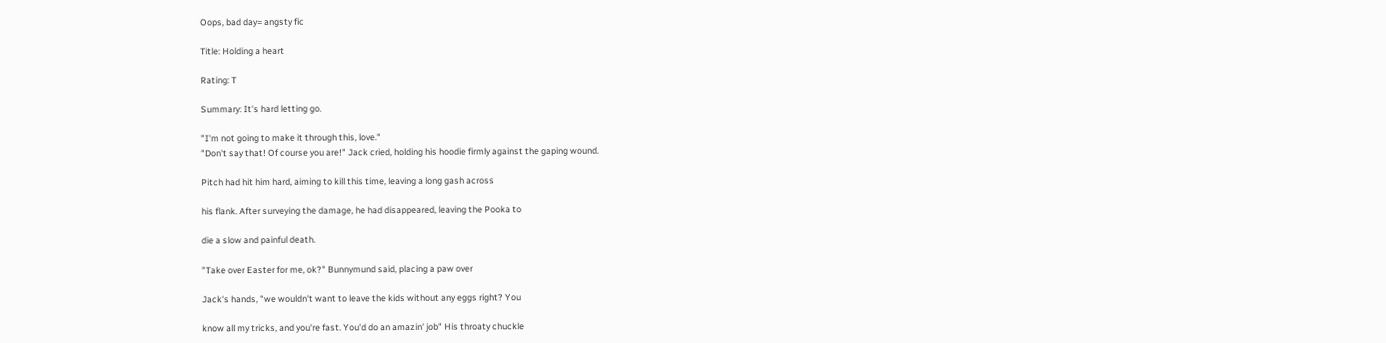Oops, bad day= angsty fic

Title: Holding a heart

Rating: T

Summary: It's hard letting go.

"I'm not going to make it through this, love."
"Don't say that! Of course you are!" Jack cried, holding his hoodie firmly against the gaping wound.

Pitch had hit him hard, aiming to kill this time, leaving a long gash across

his flank. After surveying the damage, he had disappeared, leaving the Pooka to

die a slow and painful death.

"Take over Easter for me, ok?" Bunnymund said, placing a paw over

Jack's hands, "we wouldn't want to leave the kids without any eggs right? You

know all my tricks, and you're fast. You'd do an amazin' job" His throaty chuckle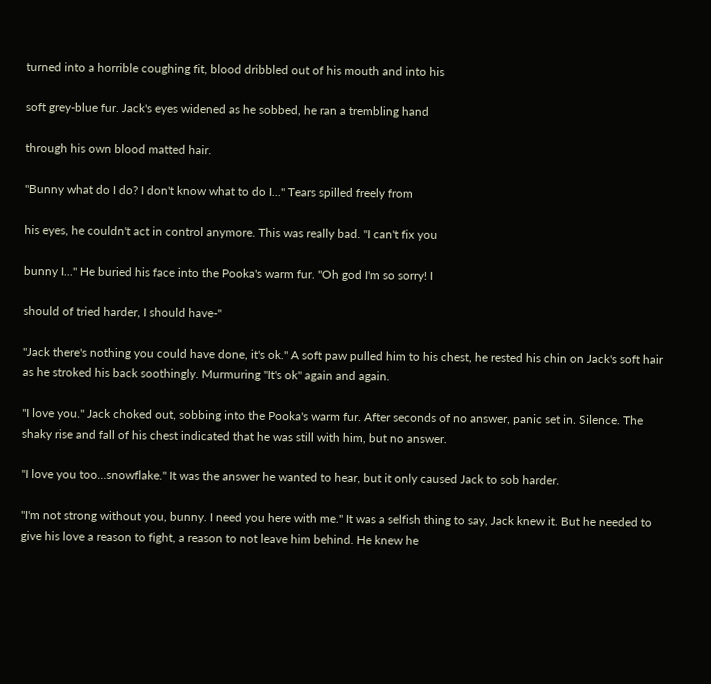turned into a horrible coughing fit, blood dribbled out of his mouth and into his

soft grey-blue fur. Jack's eyes widened as he sobbed, he ran a trembling hand

through his own blood matted hair.

"Bunny what do I do? I don't know what to do I..." Tears spilled freely from

his eyes, he couldn't act in control anymore. This was really bad. "I can't fix you

bunny I..." He buried his face into the Pooka's warm fur. "Oh god I'm so sorry! I

should of tried harder, I should have-"

"Jack there's nothing you could have done, it's ok." A soft paw pulled him to his chest, he rested his chin on Jack's soft hair as he stroked his back soothingly. Murmuring "It's ok" again and again.

"I love you." Jack choked out, sobbing into the Pooka's warm fur. After seconds of no answer, panic set in. Silence. The shaky rise and fall of his chest indicated that he was still with him, but no answer.

"I love you too…snowflake." It was the answer he wanted to hear, but it only caused Jack to sob harder.

"I'm not strong without you, bunny. I need you here with me." It was a selfish thing to say, Jack knew it. But he needed to give his love a reason to fight, a reason to not leave him behind. He knew he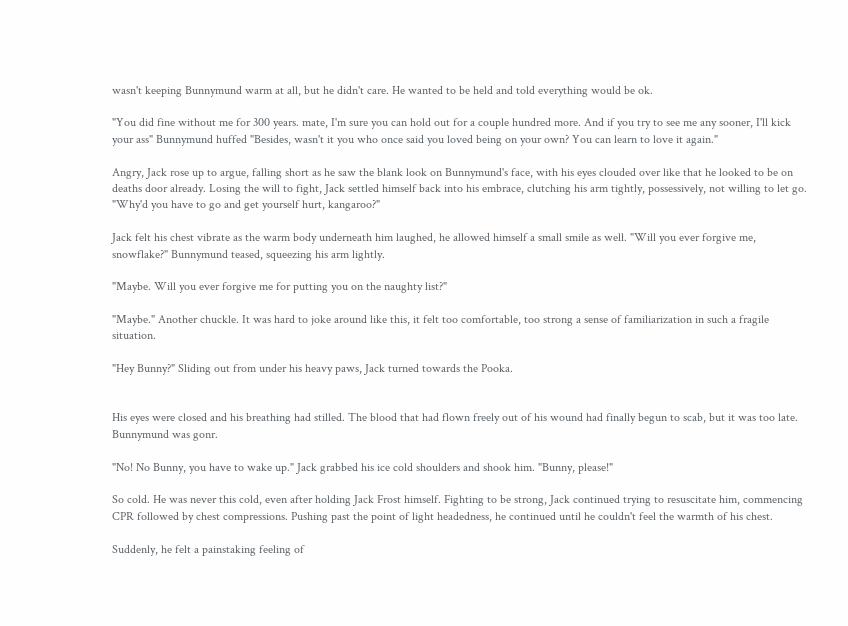wasn't keeping Bunnymund warm at all, but he didn't care. He wanted to be held and told everything would be ok.

"You did fine without me for 300 years. mate, I'm sure you can hold out for a couple hundred more. And if you try to see me any sooner, I'll kick your ass" Bunnymund huffed "Besides, wasn't it you who once said you loved being on your own? You can learn to love it again."

Angry, Jack rose up to argue, falling short as he saw the blank look on Bunnymund's face, with his eyes clouded over like that he looked to be on deaths door already. Losing the will to fight, Jack settled himself back into his embrace, clutching his arm tightly, possessively, not willing to let go. "Why'd you have to go and get yourself hurt, kangaroo?"

Jack felt his chest vibrate as the warm body underneath him laughed, he allowed himself a small smile as well. "Will you ever forgive me, snowflake?" Bunnymund teased, squeezing his arm lightly.

"Maybe. Will you ever forgive me for putting you on the naughty list?"

"Maybe." Another chuckle. It was hard to joke around like this, it felt too comfortable, too strong a sense of familiarization in such a fragile situation.

"Hey Bunny?" Sliding out from under his heavy paws, Jack turned towards the Pooka.


His eyes were closed and his breathing had stilled. The blood that had flown freely out of his wound had finally begun to scab, but it was too late. Bunnymund was gonr.

"No! No Bunny, you have to wake up." Jack grabbed his ice cold shoulders and shook him. "Bunny, please!"

So cold. He was never this cold, even after holding Jack Frost himself. Fighting to be strong, Jack continued trying to resuscitate him, commencing CPR followed by chest compressions. Pushing past the point of light headedness, he continued until he couldn't feel the warmth of his chest.

Suddenly, he felt a painstaking feeling of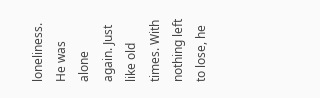loneliness. He was alone again. Just like old times. With nothing left to lose, he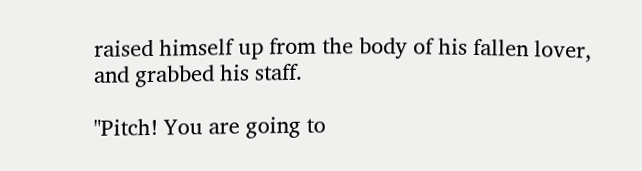raised himself up from the body of his fallen lover, and grabbed his staff.

"Pitch! You are going to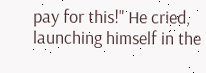pay for this!" He cried, launching himself in the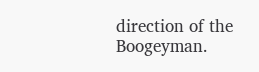direction of the Boogeyman.